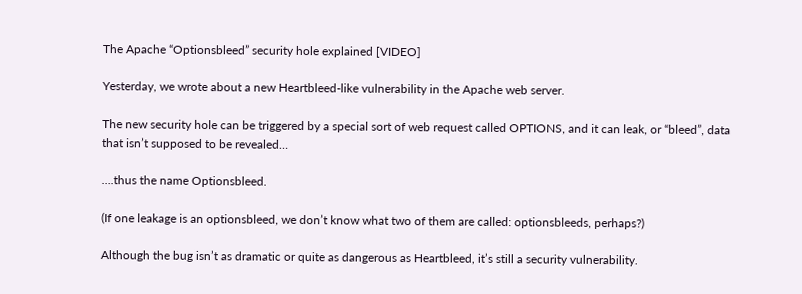The Apache “Optionsbleed” security hole explained [VIDEO]

Yesterday, we wrote about a new Heartbleed-like vulnerability in the Apache web server.

The new security hole can be triggered by a special sort of web request called OPTIONS, and it can leak, or “bleed”, data that isn’t supposed to be revealed…

….thus the name Optionsbleed.

(If one leakage is an optionsbleed, we don’t know what two of them are called: optionsbleeds, perhaps?)

Although the bug isn’t as dramatic or quite as dangerous as Heartbleed, it’s still a security vulnerability.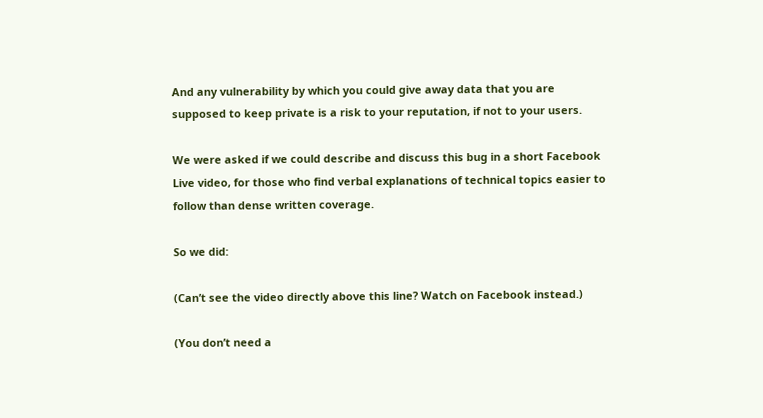And any vulnerability by which you could give away data that you are supposed to keep private is a risk to your reputation, if not to your users.

We were asked if we could describe and discuss this bug in a short Facebook Live video, for those who find verbal explanations of technical topics easier to follow than dense written coverage.

So we did:

(Can’t see the video directly above this line? Watch on Facebook instead.)

(You don’t need a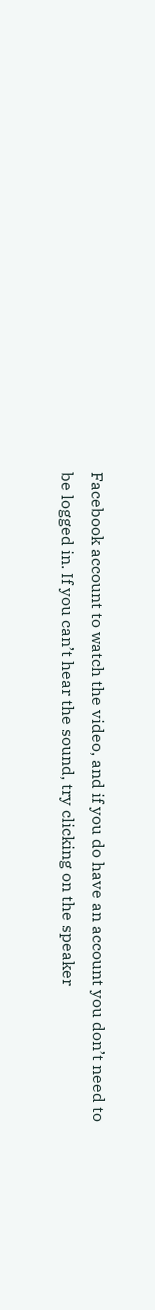Facebook account to watch the video, and if you do have an account you don’t need to be logged in. If you can’t hear the sound, try clicking on the speaker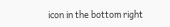icon in the bottom right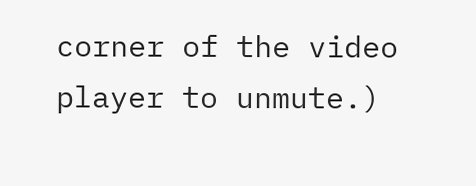corner of the video player to unmute.)